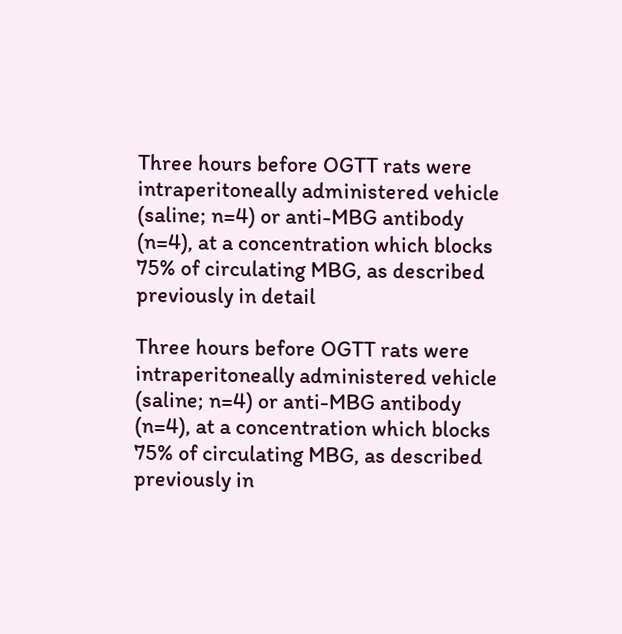Three hours before OGTT rats were intraperitoneally administered vehicle (saline; n=4) or anti-MBG antibody (n=4), at a concentration which blocks 75% of circulating MBG, as described previously in detail

Three hours before OGTT rats were intraperitoneally administered vehicle (saline; n=4) or anti-MBG antibody (n=4), at a concentration which blocks 75% of circulating MBG, as described previously in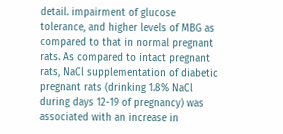detail. impairment of glucose tolerance, and higher levels of MBG as compared to that in normal pregnant rats. As compared to intact pregnant rats, NaCl supplementation of diabetic pregnant rats (drinking 1.8% NaCl during days 12-19 of pregnancy) was associated with an increase in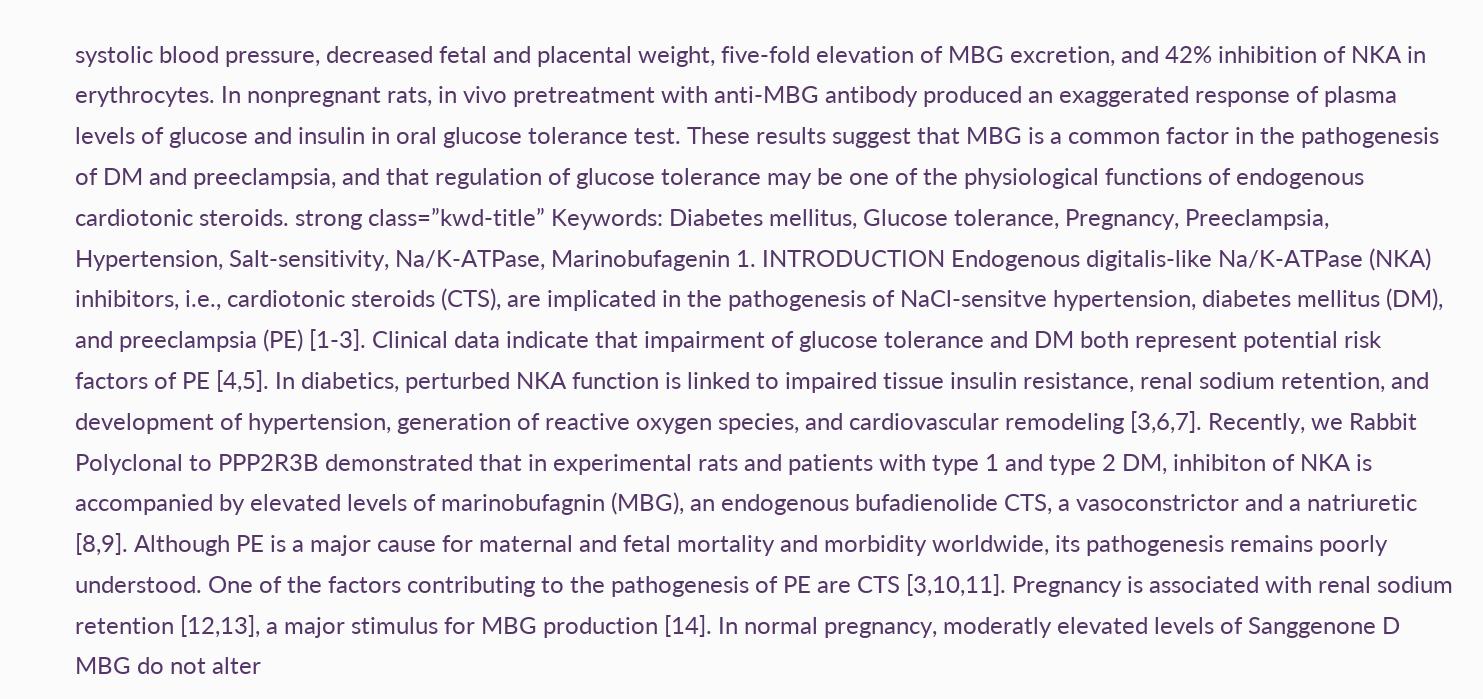systolic blood pressure, decreased fetal and placental weight, five-fold elevation of MBG excretion, and 42% inhibition of NKA in erythrocytes. In nonpregnant rats, in vivo pretreatment with anti-MBG antibody produced an exaggerated response of plasma levels of glucose and insulin in oral glucose tolerance test. These results suggest that MBG is a common factor in the pathogenesis of DM and preeclampsia, and that regulation of glucose tolerance may be one of the physiological functions of endogenous cardiotonic steroids. strong class=”kwd-title” Keywords: Diabetes mellitus, Glucose tolerance, Pregnancy, Preeclampsia, Hypertension, Salt-sensitivity, Na/K-ATPase, Marinobufagenin 1. INTRODUCTION Endogenous digitalis-like Na/K-ATPase (NKA) inhibitors, i.e., cardiotonic steroids (CTS), are implicated in the pathogenesis of NaCl-sensitve hypertension, diabetes mellitus (DM), and preeclampsia (PE) [1-3]. Clinical data indicate that impairment of glucose tolerance and DM both represent potential risk factors of PE [4,5]. In diabetics, perturbed NKA function is linked to impaired tissue insulin resistance, renal sodium retention, and development of hypertension, generation of reactive oxygen species, and cardiovascular remodeling [3,6,7]. Recently, we Rabbit Polyclonal to PPP2R3B demonstrated that in experimental rats and patients with type 1 and type 2 DM, inhibiton of NKA is accompanied by elevated levels of marinobufagnin (MBG), an endogenous bufadienolide CTS, a vasoconstrictor and a natriuretic [8,9]. Although PE is a major cause for maternal and fetal mortality and morbidity worldwide, its pathogenesis remains poorly understood. One of the factors contributing to the pathogenesis of PE are CTS [3,10,11]. Pregnancy is associated with renal sodium retention [12,13], a major stimulus for MBG production [14]. In normal pregnancy, moderatly elevated levels of Sanggenone D MBG do not alter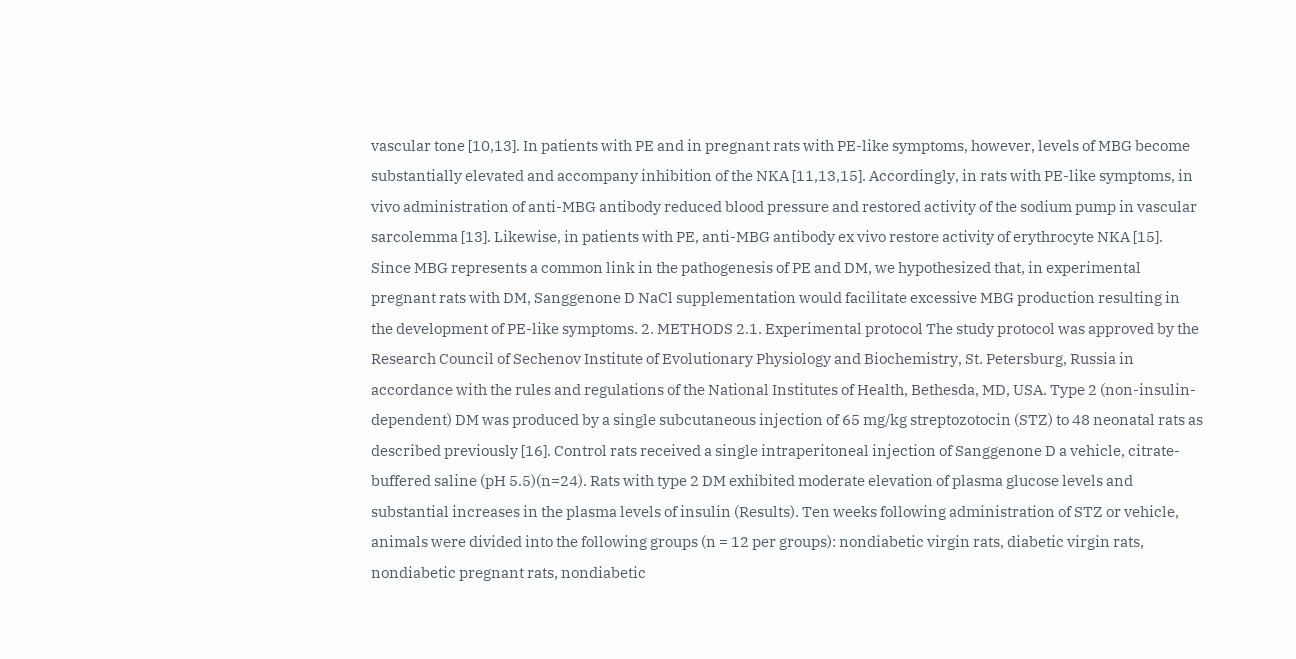vascular tone [10,13]. In patients with PE and in pregnant rats with PE-like symptoms, however, levels of MBG become substantially elevated and accompany inhibition of the NKA [11,13,15]. Accordingly, in rats with PE-like symptoms, in vivo administration of anti-MBG antibody reduced blood pressure and restored activity of the sodium pump in vascular sarcolemma [13]. Likewise, in patients with PE, anti-MBG antibody ex vivo restore activity of erythrocyte NKA [15]. Since MBG represents a common link in the pathogenesis of PE and DM, we hypothesized that, in experimental pregnant rats with DM, Sanggenone D NaCl supplementation would facilitate excessive MBG production resulting in the development of PE-like symptoms. 2. METHODS 2.1. Experimental protocol The study protocol was approved by the Research Council of Sechenov Institute of Evolutionary Physiology and Biochemistry, St. Petersburg, Russia in accordance with the rules and regulations of the National Institutes of Health, Bethesda, MD, USA. Type 2 (non-insulin-dependent) DM was produced by a single subcutaneous injection of 65 mg/kg streptozotocin (STZ) to 48 neonatal rats as described previously [16]. Control rats received a single intraperitoneal injection of Sanggenone D a vehicle, citrate-buffered saline (pH 5.5)(n=24). Rats with type 2 DM exhibited moderate elevation of plasma glucose levels and substantial increases in the plasma levels of insulin (Results). Ten weeks following administration of STZ or vehicle, animals were divided into the following groups (n = 12 per groups): nondiabetic virgin rats, diabetic virgin rats, nondiabetic pregnant rats, nondiabetic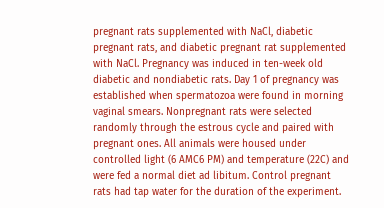pregnant rats supplemented with NaCl, diabetic pregnant rats, and diabetic pregnant rat supplemented with NaCl. Pregnancy was induced in ten-week old diabetic and nondiabetic rats. Day 1 of pregnancy was established when spermatozoa were found in morning vaginal smears. Nonpregnant rats were selected randomly through the estrous cycle and paired with pregnant ones. All animals were housed under controlled light (6 AMC6 PM) and temperature (22C) and were fed a normal diet ad libitum. Control pregnant rats had tap water for the duration of the experiment.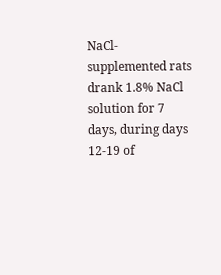NaCl-supplemented rats drank 1.8% NaCl solution for 7 days, during days 12-19 of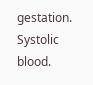gestation. Systolic blood.